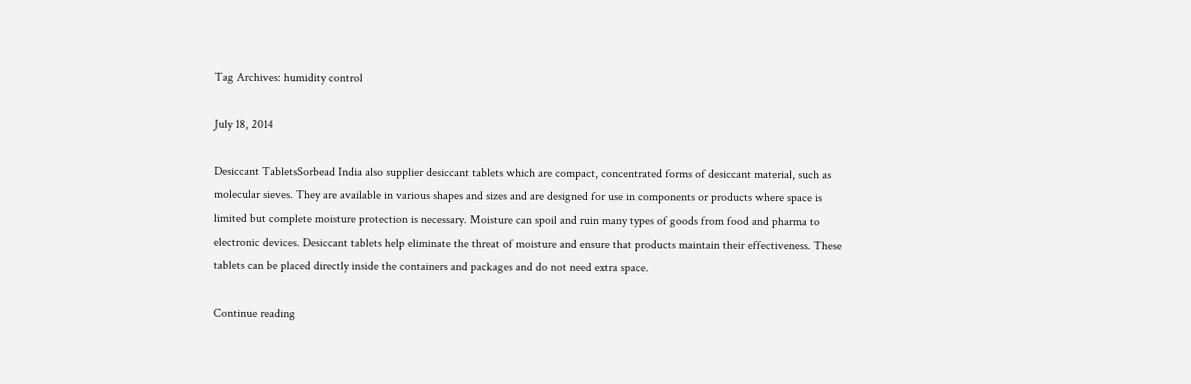Tag Archives: humidity control

July 18, 2014

Desiccant TabletsSorbead India also supplier desiccant tablets which are compact, concentrated forms of desiccant material, such as molecular sieves. They are available in various shapes and sizes and are designed for use in components or products where space is limited but complete moisture protection is necessary. Moisture can spoil and ruin many types of goods from food and pharma to electronic devices. Desiccant tablets help eliminate the threat of moisture and ensure that products maintain their effectiveness. These tablets can be placed directly inside the containers and packages and do not need extra space.

Continue reading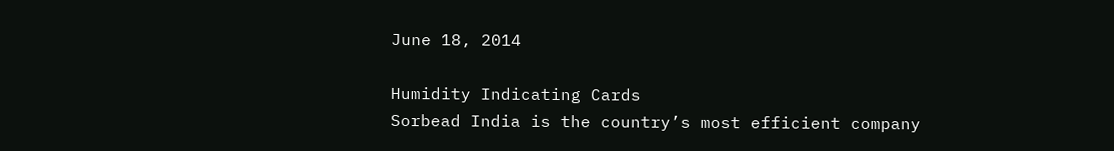June 18, 2014

Humidity Indicating Cards
Sorbead India is the country’s most efficient company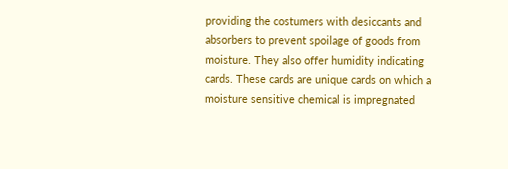providing the costumers with desiccants and absorbers to prevent spoilage of goods from moisture. They also offer humidity indicating cards. These cards are unique cards on which a moisture sensitive chemical is impregnated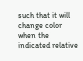such that it will change color when the indicated relative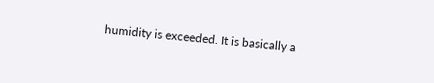humidity is exceeded. It is basically a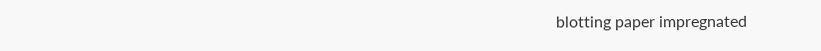blotting paper impregnated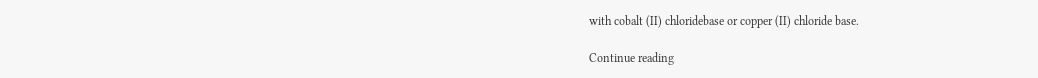with cobalt (II) chloridebase or copper (II) chloride base.

Continue reading